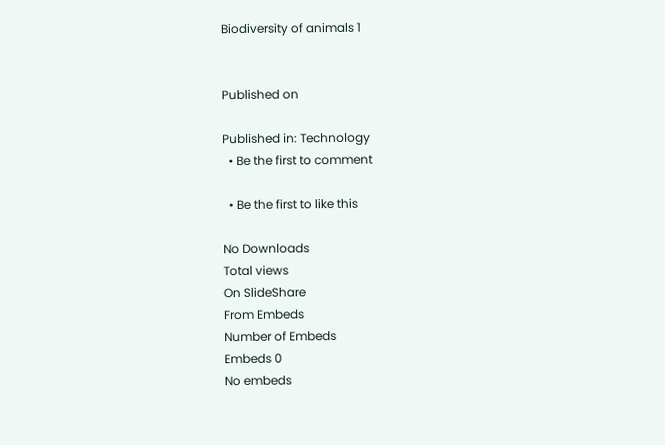Biodiversity of animals 1


Published on

Published in: Technology
  • Be the first to comment

  • Be the first to like this

No Downloads
Total views
On SlideShare
From Embeds
Number of Embeds
Embeds 0
No embeds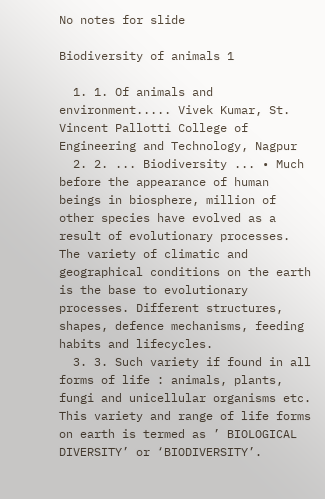No notes for slide

Biodiversity of animals 1

  1. 1. Of animals and environment..... Vivek Kumar, St. Vincent Pallotti College of Engineering and Technology, Nagpur
  2. 2. ... Biodiversity ... • Much before the appearance of human beings in biosphere, million of other species have evolved as a result of evolutionary processes. The variety of climatic and geographical conditions on the earth is the base to evolutionary processes. Different structures, shapes, defence mechanisms, feeding habits and lifecycles.
  3. 3. Such variety if found in all forms of life : animals, plants, fungi and unicellular organisms etc. This variety and range of life forms on earth is termed as ’ BIOLOGICAL DIVERSITY’ or ‘BIODIVERSITY’.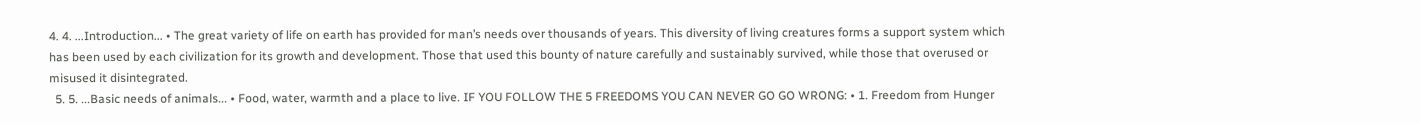4. 4. ...Introduction... • The great variety of life on earth has provided for man’s needs over thousands of years. This diversity of living creatures forms a support system which has been used by each civilization for its growth and development. Those that used this bounty of nature carefully and sustainably survived, while those that overused or misused it disintegrated.
  5. 5. ...Basic needs of animals... • Food, water, warmth and a place to live. IF YOU FOLLOW THE 5 FREEDOMS YOU CAN NEVER GO GO WRONG: • 1. Freedom from Hunger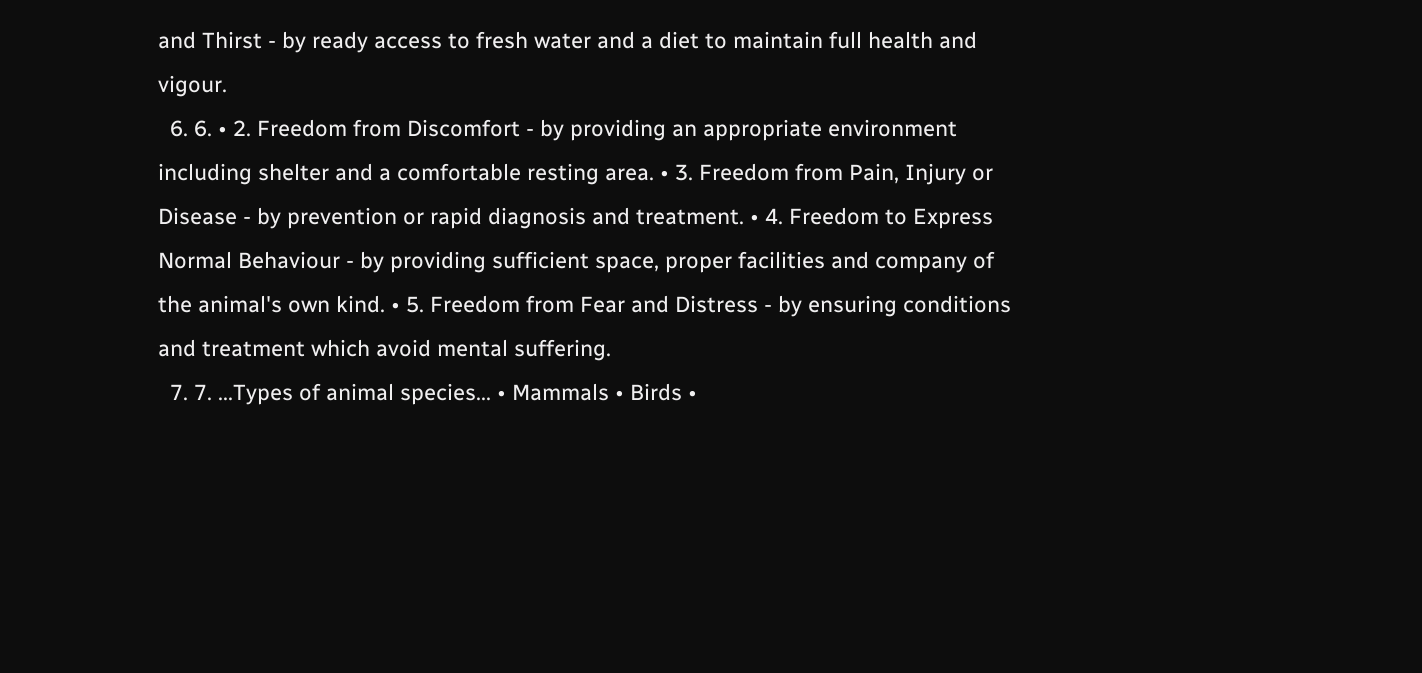and Thirst - by ready access to fresh water and a diet to maintain full health and vigour.
  6. 6. • 2. Freedom from Discomfort - by providing an appropriate environment including shelter and a comfortable resting area. • 3. Freedom from Pain, Injury or Disease - by prevention or rapid diagnosis and treatment. • 4. Freedom to Express Normal Behaviour - by providing sufficient space, proper facilities and company of the animal's own kind. • 5. Freedom from Fear and Distress - by ensuring conditions and treatment which avoid mental suffering.
  7. 7. ...Types of animal species... • Mammals • Birds •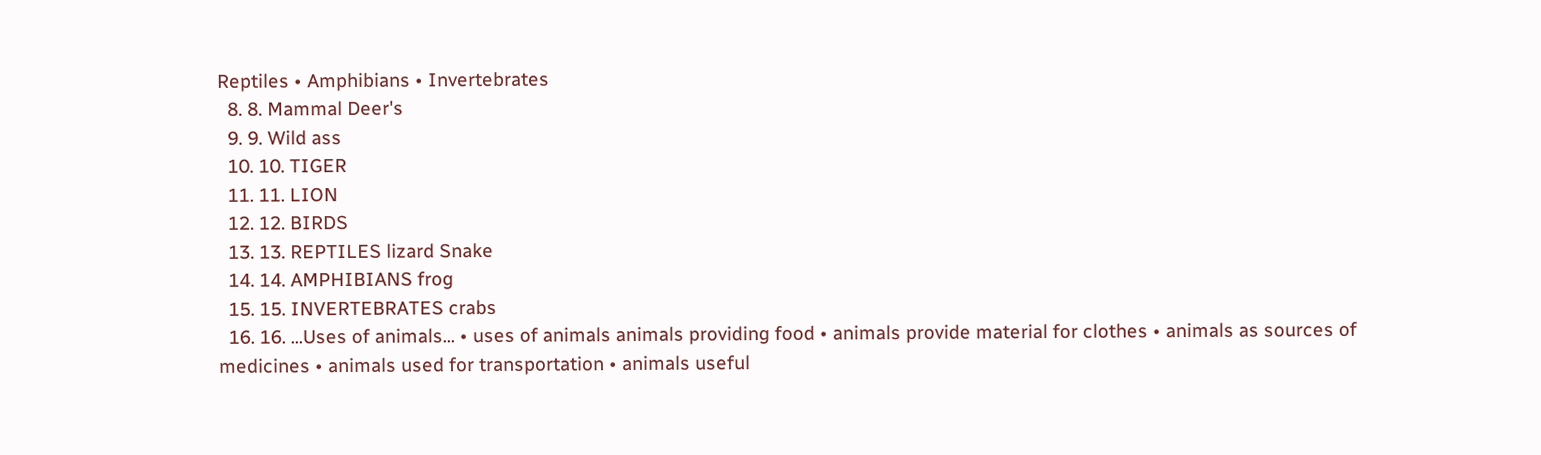Reptiles • Amphibians • Invertebrates
  8. 8. Mammal Deer's
  9. 9. Wild ass
  10. 10. TIGER
  11. 11. LION
  12. 12. BIRDS
  13. 13. REPTILES lizard Snake
  14. 14. AMPHIBIANS frog
  15. 15. INVERTEBRATES crabs
  16. 16. ...Uses of animals... • uses of animals animals providing food • animals provide material for clothes • animals as sources of medicines • animals used for transportation • animals useful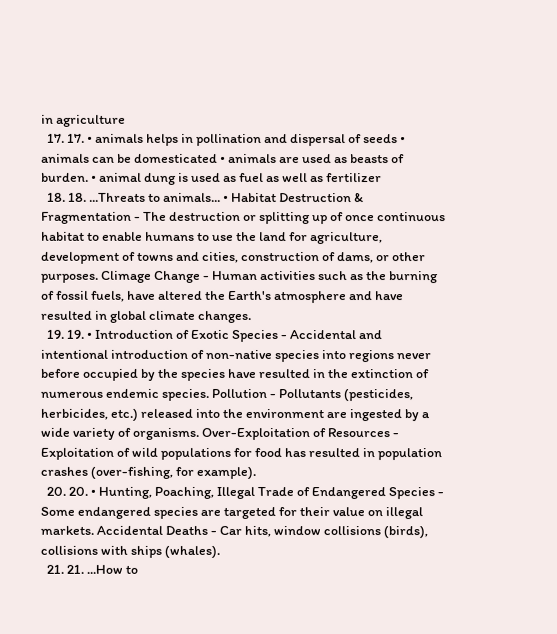in agriculture
  17. 17. • animals helps in pollination and dispersal of seeds • animals can be domesticated • animals are used as beasts of burden. • animal dung is used as fuel as well as fertilizer
  18. 18. ...Threats to animals... • Habitat Destruction & Fragmentation - The destruction or splitting up of once continuous habitat to enable humans to use the land for agriculture, development of towns and cities, construction of dams, or other purposes. Climage Change - Human activities such as the burning of fossil fuels, have altered the Earth's atmosphere and have resulted in global climate changes.
  19. 19. • Introduction of Exotic Species - Accidental and intentional introduction of non-native species into regions never before occupied by the species have resulted in the extinction of numerous endemic species. Pollution - Pollutants (pesticides, herbicides, etc.) released into the environment are ingested by a wide variety of organisms. Over-Exploitation of Resources - Exploitation of wild populations for food has resulted in population crashes (over-fishing, for example).
  20. 20. • Hunting, Poaching, Illegal Trade of Endangered Species - Some endangered species are targeted for their value on illegal markets. Accidental Deaths - Car hits, window collisions (birds), collisions with ships (whales).
  21. 21. ...How to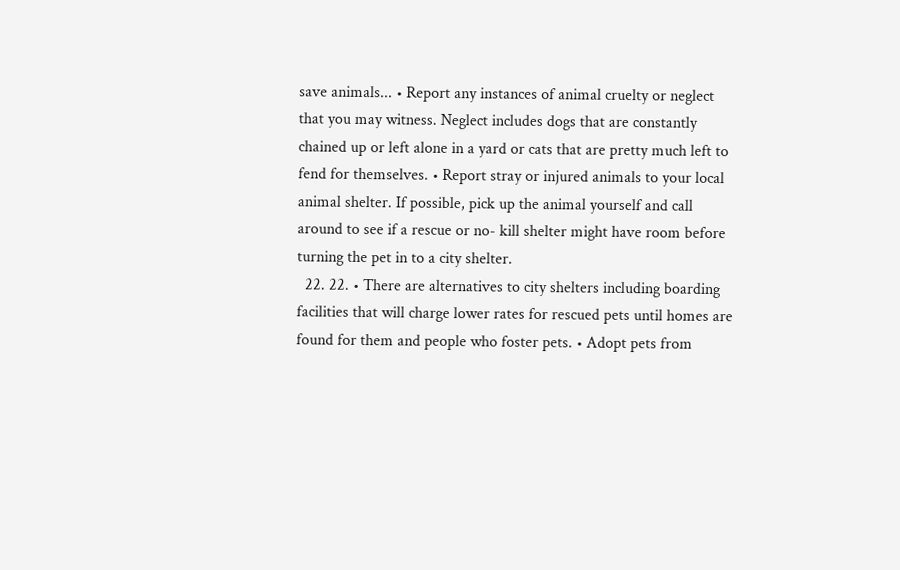save animals... • Report any instances of animal cruelty or neglect that you may witness. Neglect includes dogs that are constantly chained up or left alone in a yard or cats that are pretty much left to fend for themselves. • Report stray or injured animals to your local animal shelter. If possible, pick up the animal yourself and call around to see if a rescue or no- kill shelter might have room before turning the pet in to a city shelter.
  22. 22. • There are alternatives to city shelters including boarding facilities that will charge lower rates for rescued pets until homes are found for them and people who foster pets. • Adopt pets from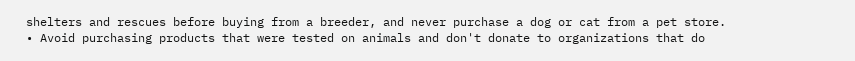shelters and rescues before buying from a breeder, and never purchase a dog or cat from a pet store. • Avoid purchasing products that were tested on animals and don't donate to organizations that do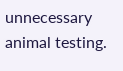unnecessary animal testing.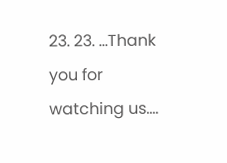23. 23. ...Thank you for watching us....